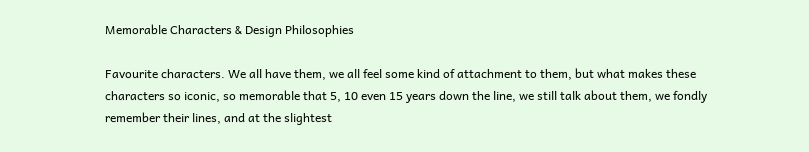Memorable Characters & Design Philosophies

Favourite characters. We all have them, we all feel some kind of attachment to them, but what makes these characters so iconic, so memorable that 5, 10 even 15 years down the line, we still talk about them, we fondly remember their lines, and at the slightest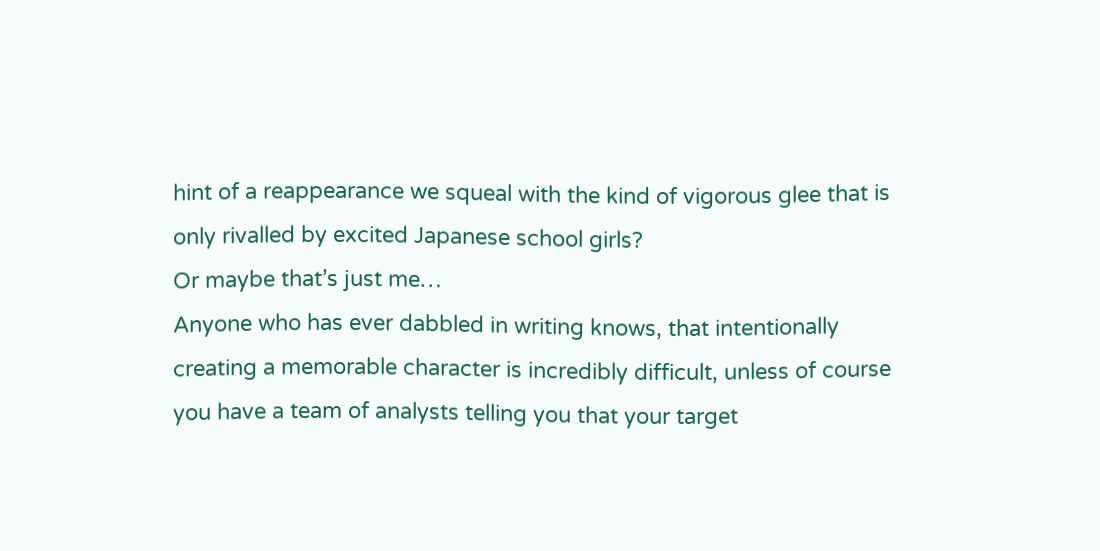hint of a reappearance we squeal with the kind of vigorous glee that is only rivalled by excited Japanese school girls?
Or maybe that’s just me…
Anyone who has ever dabbled in writing knows, that intentionally creating a memorable character is incredibly difficult, unless of course you have a team of analysts telling you that your target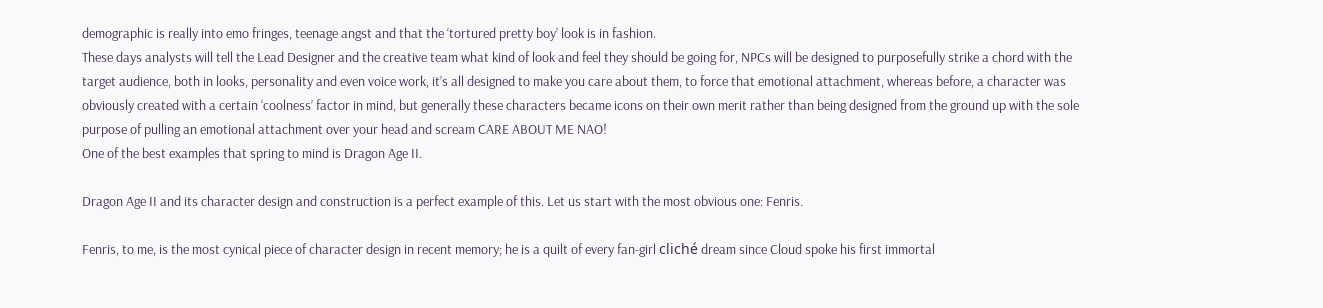demographic is really into emo fringes, teenage angst and that the ‘tortured pretty boy’ look is in fashion.
These days analysts will tell the Lead Designer and the creative team what kind of look and feel they should be going for, NPCs will be designed to purposefully strike a chord with the target audience, both in looks, personality and even voice work, it’s all designed to make you care about them, to force that emotional attachment, whereas before, a character was obviously created with a certain ‘coolness’ factor in mind, but generally these characters became icons on their own merit rather than being designed from the ground up with the sole purpose of pulling an emotional attachment over your head and scream CARE ABOUT ME NAO!
One of the best examples that spring to mind is Dragon Age II.

Dragon Age II and its character design and construction is a perfect example of this. Let us start with the most obvious one: Fenris.

Fenris, to me, is the most cynical piece of character design in recent memory; he is a quilt of every fan-girl cliché dream since Cloud spoke his first immortal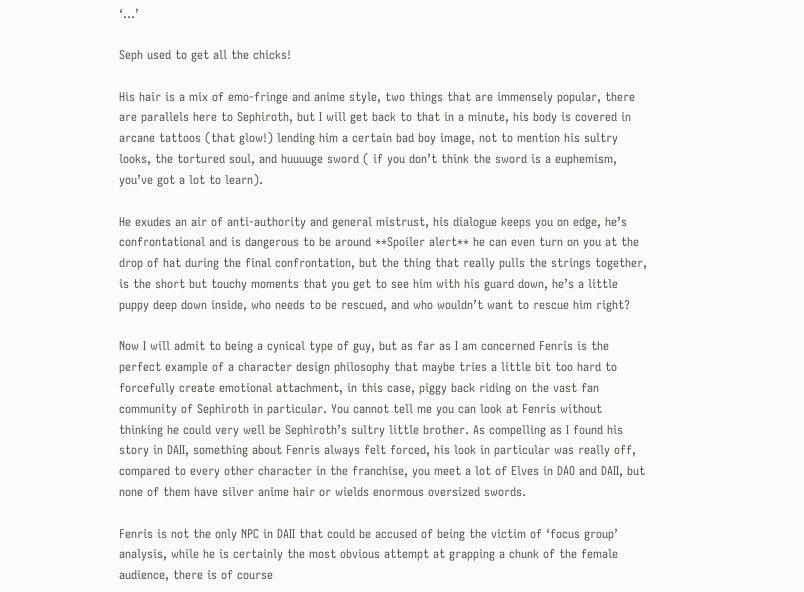‘…’

Seph used to get all the chicks!

His hair is a mix of emo-fringe and anime style, two things that are immensely popular, there are parallels here to Sephiroth, but I will get back to that in a minute, his body is covered in arcane tattoos (that glow!) lending him a certain bad boy image, not to mention his sultry looks, the tortured soul, and huuuuge sword ( if you don’t think the sword is a euphemism, you’ve got a lot to learn).

He exudes an air of anti-authority and general mistrust, his dialogue keeps you on edge, he’s confrontational and is dangerous to be around **Spoiler alert** he can even turn on you at the drop of hat during the final confrontation, but the thing that really pulls the strings together, is the short but touchy moments that you get to see him with his guard down, he’s a little puppy deep down inside, who needs to be rescued, and who wouldn’t want to rescue him right?

Now I will admit to being a cynical type of guy, but as far as I am concerned Fenris is the perfect example of a character design philosophy that maybe tries a little bit too hard to forcefully create emotional attachment, in this case, piggy back riding on the vast fan community of Sephiroth in particular. You cannot tell me you can look at Fenris without thinking he could very well be Sephiroth’s sultry little brother. As compelling as I found his story in DAII, something about Fenris always felt forced, his look in particular was really off, compared to every other character in the franchise, you meet a lot of Elves in DAO and DAII, but none of them have silver anime hair or wields enormous oversized swords.

Fenris is not the only NPC in DAII that could be accused of being the victim of ‘focus group’ analysis, while he is certainly the most obvious attempt at grapping a chunk of the female audience, there is of course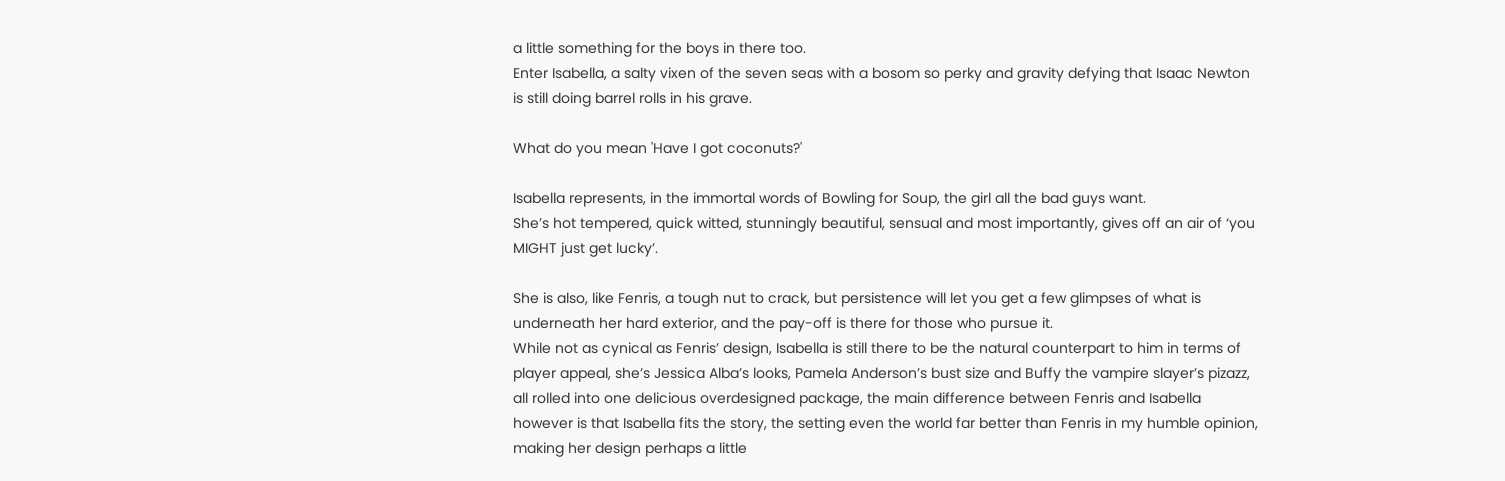a little something for the boys in there too.
Enter Isabella, a salty vixen of the seven seas with a bosom so perky and gravity defying that Isaac Newton is still doing barrel rolls in his grave.

What do you mean 'Have I got coconuts?'

Isabella represents, in the immortal words of Bowling for Soup, the girl all the bad guys want.
She’s hot tempered, quick witted, stunningly beautiful, sensual and most importantly, gives off an air of ‘you MIGHT just get lucky’.

She is also, like Fenris, a tough nut to crack, but persistence will let you get a few glimpses of what is underneath her hard exterior, and the pay-off is there for those who pursue it.
While not as cynical as Fenris’ design, Isabella is still there to be the natural counterpart to him in terms of player appeal, she’s Jessica Alba’s looks, Pamela Anderson’s bust size and Buffy the vampire slayer’s pizazz, all rolled into one delicious overdesigned package, the main difference between Fenris and Isabella however is that Isabella fits the story, the setting even the world far better than Fenris in my humble opinion, making her design perhaps a little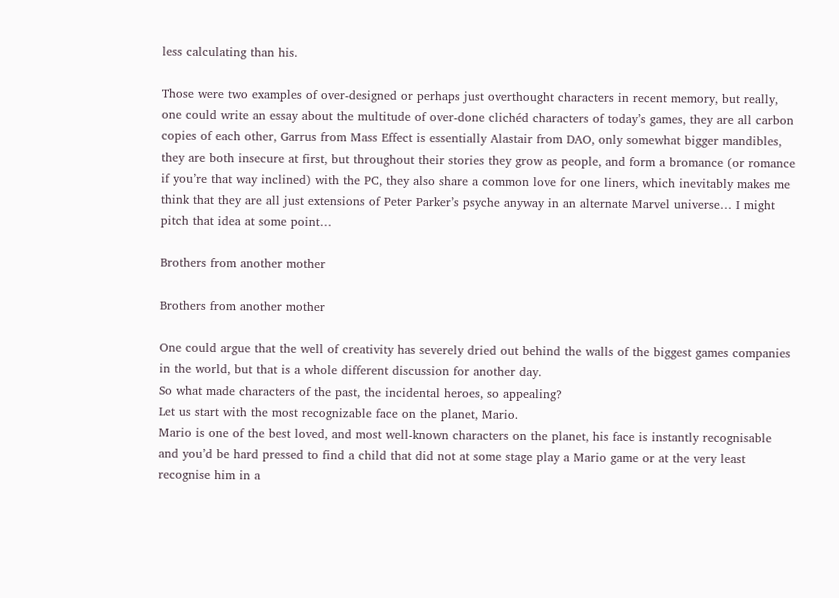less calculating than his.

Those were two examples of over-designed or perhaps just overthought characters in recent memory, but really, one could write an essay about the multitude of over-done clichéd characters of today’s games, they are all carbon copies of each other, Garrus from Mass Effect is essentially Alastair from DAO, only somewhat bigger mandibles, they are both insecure at first, but throughout their stories they grow as people, and form a bromance (or romance if you’re that way inclined) with the PC, they also share a common love for one liners, which inevitably makes me think that they are all just extensions of Peter Parker’s psyche anyway in an alternate Marvel universe… I might pitch that idea at some point…

Brothers from another mother

Brothers from another mother

One could argue that the well of creativity has severely dried out behind the walls of the biggest games companies in the world, but that is a whole different discussion for another day.
So what made characters of the past, the incidental heroes, so appealing?
Let us start with the most recognizable face on the planet, Mario.
Mario is one of the best loved, and most well-known characters on the planet, his face is instantly recognisable and you’d be hard pressed to find a child that did not at some stage play a Mario game or at the very least recognise him in a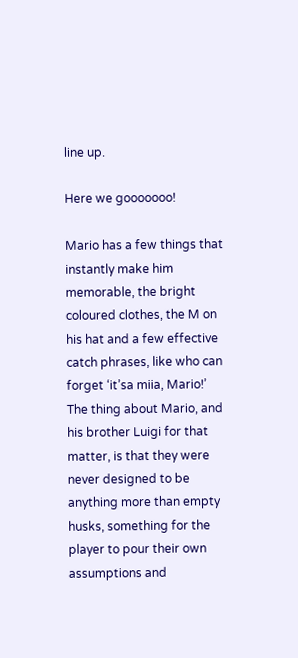line up.

Here we gooooooo!

Mario has a few things that instantly make him memorable, the bright coloured clothes, the M on his hat and a few effective catch phrases, like who can forget ‘it’sa miia, Mario!’
The thing about Mario, and his brother Luigi for that matter, is that they were never designed to be anything more than empty husks, something for the player to pour their own assumptions and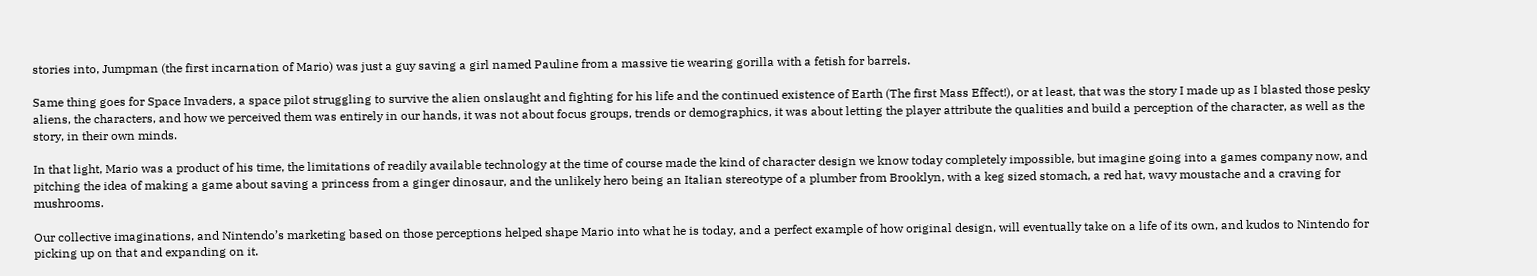stories into, Jumpman (the first incarnation of Mario) was just a guy saving a girl named Pauline from a massive tie wearing gorilla with a fetish for barrels.

Same thing goes for Space Invaders, a space pilot struggling to survive the alien onslaught and fighting for his life and the continued existence of Earth (The first Mass Effect!), or at least, that was the story I made up as I blasted those pesky aliens, the characters, and how we perceived them was entirely in our hands, it was not about focus groups, trends or demographics, it was about letting the player attribute the qualities and build a perception of the character, as well as the story, in their own minds.

In that light, Mario was a product of his time, the limitations of readily available technology at the time of course made the kind of character design we know today completely impossible, but imagine going into a games company now, and pitching the idea of making a game about saving a princess from a ginger dinosaur, and the unlikely hero being an Italian stereotype of a plumber from Brooklyn, with a keg sized stomach, a red hat, wavy moustache and a craving for mushrooms.

Our collective imaginations, and Nintendo’s marketing based on those perceptions helped shape Mario into what he is today, and a perfect example of how original design, will eventually take on a life of its own, and kudos to Nintendo for picking up on that and expanding on it.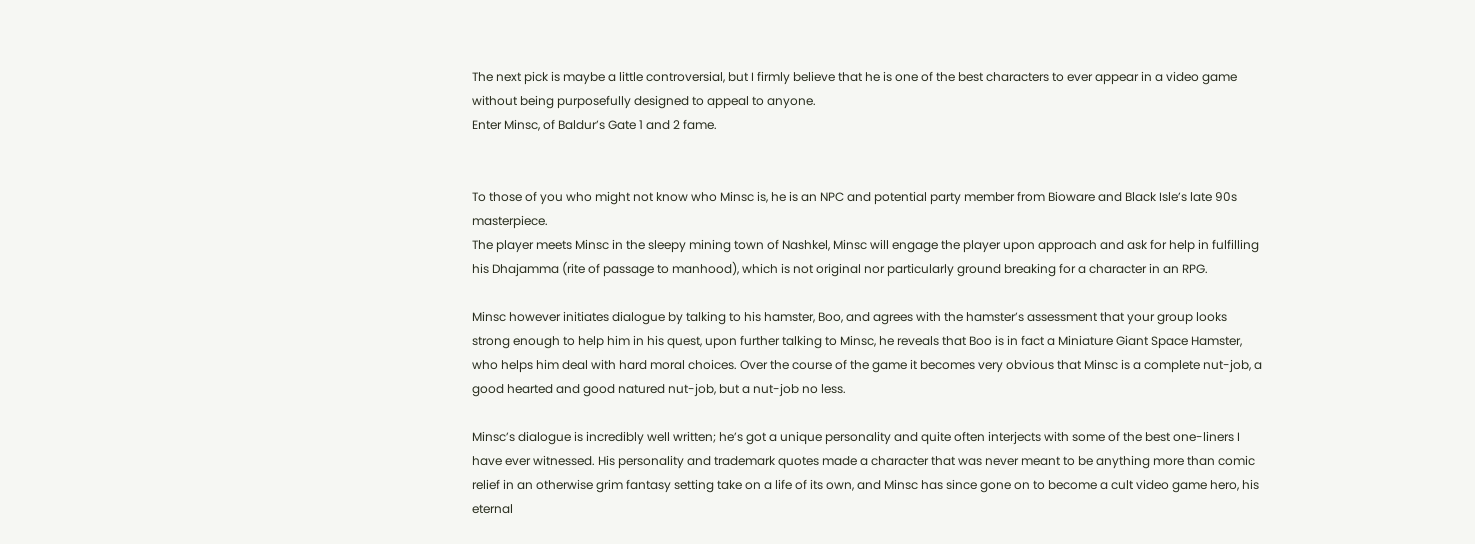The next pick is maybe a little controversial, but I firmly believe that he is one of the best characters to ever appear in a video game without being purposefully designed to appeal to anyone.
Enter Minsc, of Baldur’s Gate 1 and 2 fame.


To those of you who might not know who Minsc is, he is an NPC and potential party member from Bioware and Black Isle’s late 90s masterpiece.
The player meets Minsc in the sleepy mining town of Nashkel, Minsc will engage the player upon approach and ask for help in fulfilling his Dhajamma (rite of passage to manhood), which is not original nor particularly ground breaking for a character in an RPG.

Minsc however initiates dialogue by talking to his hamster, Boo, and agrees with the hamster’s assessment that your group looks strong enough to help him in his quest, upon further talking to Minsc, he reveals that Boo is in fact a Miniature Giant Space Hamster, who helps him deal with hard moral choices. Over the course of the game it becomes very obvious that Minsc is a complete nut-job, a good hearted and good natured nut-job, but a nut-job no less.

Minsc’s dialogue is incredibly well written; he’s got a unique personality and quite often interjects with some of the best one-liners I have ever witnessed. His personality and trademark quotes made a character that was never meant to be anything more than comic relief in an otherwise grim fantasy setting take on a life of its own, and Minsc has since gone on to become a cult video game hero, his eternal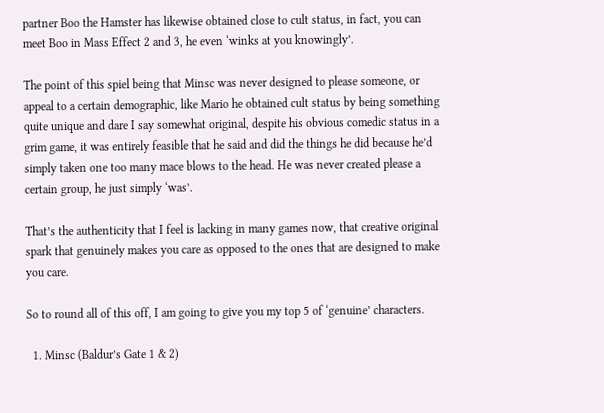partner Boo the Hamster has likewise obtained close to cult status, in fact, you can meet Boo in Mass Effect 2 and 3, he even ‘winks at you knowingly’.

The point of this spiel being that Minsc was never designed to please someone, or appeal to a certain demographic, like Mario he obtained cult status by being something quite unique and dare I say somewhat original, despite his obvious comedic status in a grim game, it was entirely feasible that he said and did the things he did because he’d simply taken one too many mace blows to the head. He was never created please a certain group, he just simply ‘was’.

That’s the authenticity that I feel is lacking in many games now, that creative original spark that genuinely makes you care as opposed to the ones that are designed to make you care.

So to round all of this off, I am going to give you my top 5 of ‘genuine’ characters.

  1. Minsc (Baldur’s Gate 1 & 2)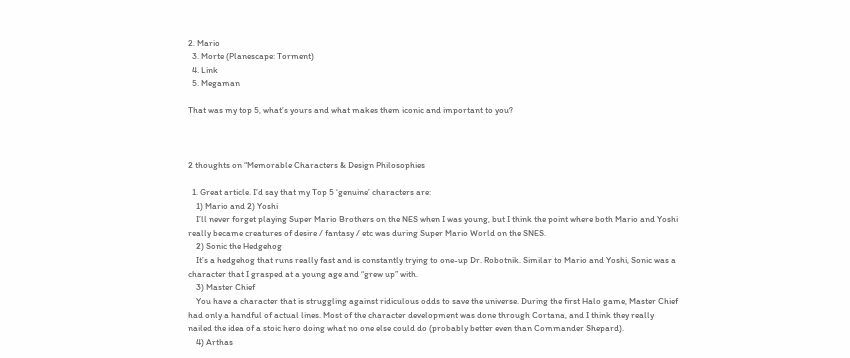2. Mario
  3. Morte (Planescape: Torment)
  4. Link
  5. Megaman

That was my top 5, what’s yours and what makes them iconic and important to you?



2 thoughts on “Memorable Characters & Design Philosophies

  1. Great article. I’d say that my Top 5 ‘genuine’ characters are:
    1) Mario and 2) Yoshi
    I’ll never forget playing Super Mario Brothers on the NES when I was young, but I think the point where both Mario and Yoshi really became creatures of desire / fantasy / etc was during Super Mario World on the SNES.
    2) Sonic the Hedgehog
    It’s a hedgehog that runs really fast and is constantly trying to one-up Dr. Robotnik. Similar to Mario and Yoshi, Sonic was a character that I grasped at a young age and “grew up” with.
    3) Master Chief
    You have a character that is struggling against ridiculous odds to save the universe. During the first Halo game, Master Chief had only a handful of actual lines. Most of the character development was done through Cortana, and I think they really nailed the idea of a stoic hero doing what no one else could do (probably better even than Commander Shepard).
    4) Arthas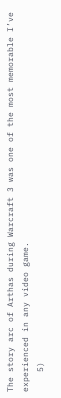The story arc of Arthas during Warcraft 3 was one of the most memorable I’ve experienced in any video game.
    5)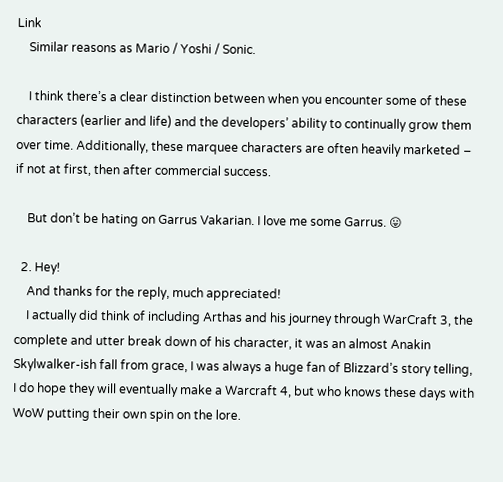Link
    Similar reasons as Mario / Yoshi / Sonic.

    I think there’s a clear distinction between when you encounter some of these characters (earlier and life) and the developers’ ability to continually grow them over time. Additionally, these marquee characters are often heavily marketed – if not at first, then after commercial success.

    But don’t be hating on Garrus Vakarian. I love me some Garrus. 😛

  2. Hey!
    And thanks for the reply, much appreciated!
    I actually did think of including Arthas and his journey through WarCraft 3, the complete and utter break down of his character, it was an almost Anakin Skylwalker-ish fall from grace, I was always a huge fan of Blizzard’s story telling, I do hope they will eventually make a Warcraft 4, but who knows these days with WoW putting their own spin on the lore.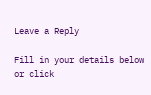Leave a Reply

Fill in your details below or click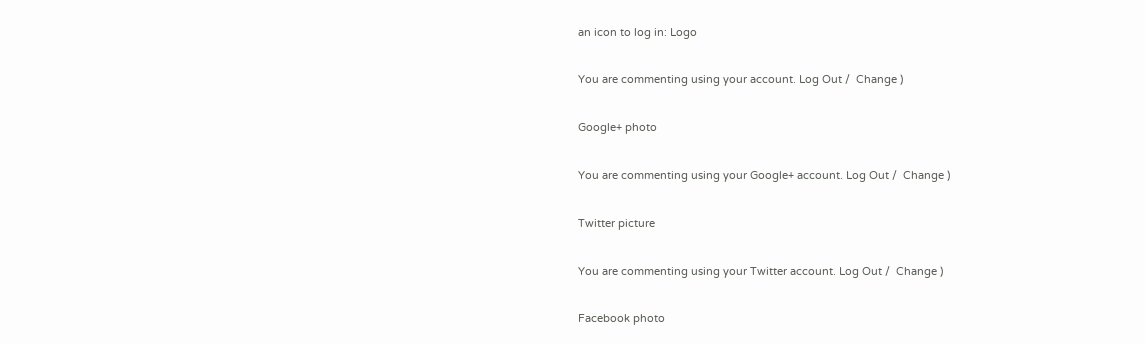an icon to log in: Logo

You are commenting using your account. Log Out /  Change )

Google+ photo

You are commenting using your Google+ account. Log Out /  Change )

Twitter picture

You are commenting using your Twitter account. Log Out /  Change )

Facebook photo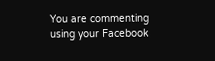You are commenting using your Facebook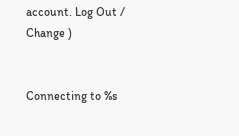account. Log Out /  Change )


Connecting to %s